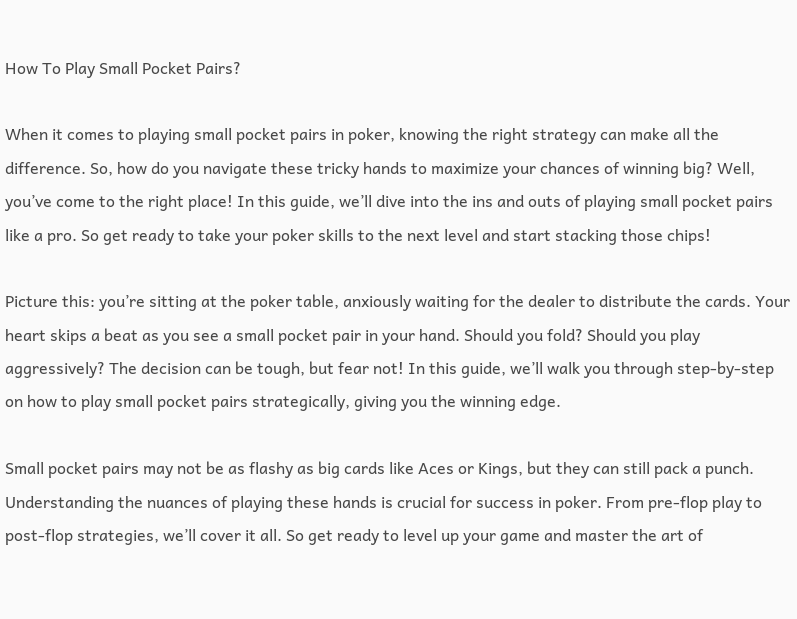How To Play Small Pocket Pairs?

When it comes to playing small pocket pairs in poker, knowing the right strategy can make all the difference. So, how do you navigate these tricky hands to maximize your chances of winning big? Well, you’ve come to the right place! In this guide, we’ll dive into the ins and outs of playing small pocket pairs like a pro. So get ready to take your poker skills to the next level and start stacking those chips!

Picture this: you’re sitting at the poker table, anxiously waiting for the dealer to distribute the cards. Your heart skips a beat as you see a small pocket pair in your hand. Should you fold? Should you play aggressively? The decision can be tough, but fear not! In this guide, we’ll walk you through step-by-step on how to play small pocket pairs strategically, giving you the winning edge.

Small pocket pairs may not be as flashy as big cards like Aces or Kings, but they can still pack a punch. Understanding the nuances of playing these hands is crucial for success in poker. From pre-flop play to post-flop strategies, we’ll cover it all. So get ready to level up your game and master the art of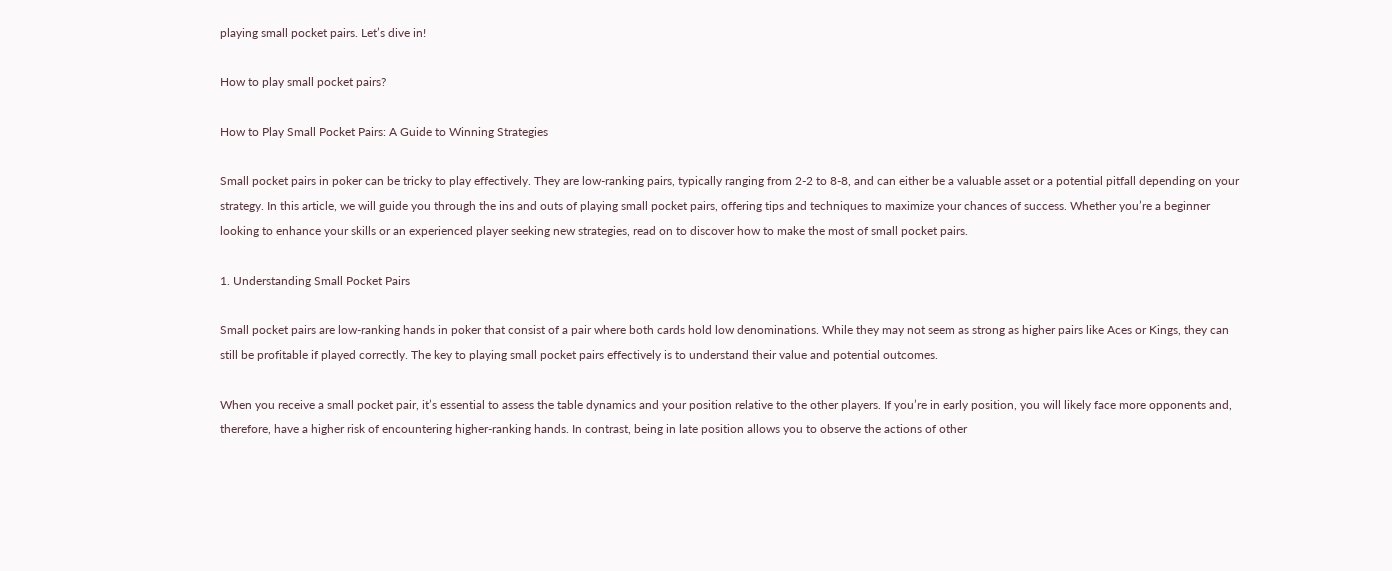playing small pocket pairs. Let’s dive in!

How to play small pocket pairs?

How to Play Small Pocket Pairs: A Guide to Winning Strategies

Small pocket pairs in poker can be tricky to play effectively. They are low-ranking pairs, typically ranging from 2-2 to 8-8, and can either be a valuable asset or a potential pitfall depending on your strategy. In this article, we will guide you through the ins and outs of playing small pocket pairs, offering tips and techniques to maximize your chances of success. Whether you’re a beginner looking to enhance your skills or an experienced player seeking new strategies, read on to discover how to make the most of small pocket pairs.

1. Understanding Small Pocket Pairs

Small pocket pairs are low-ranking hands in poker that consist of a pair where both cards hold low denominations. While they may not seem as strong as higher pairs like Aces or Kings, they can still be profitable if played correctly. The key to playing small pocket pairs effectively is to understand their value and potential outcomes.

When you receive a small pocket pair, it’s essential to assess the table dynamics and your position relative to the other players. If you’re in early position, you will likely face more opponents and, therefore, have a higher risk of encountering higher-ranking hands. In contrast, being in late position allows you to observe the actions of other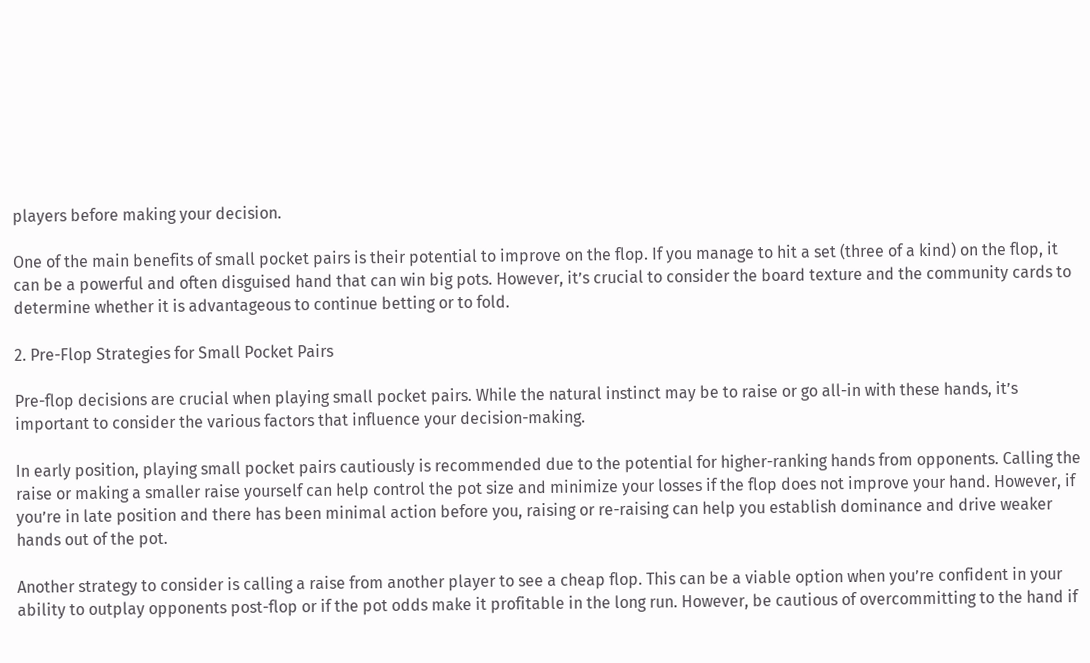players before making your decision.

One of the main benefits of small pocket pairs is their potential to improve on the flop. If you manage to hit a set (three of a kind) on the flop, it can be a powerful and often disguised hand that can win big pots. However, it’s crucial to consider the board texture and the community cards to determine whether it is advantageous to continue betting or to fold.

2. Pre-Flop Strategies for Small Pocket Pairs

Pre-flop decisions are crucial when playing small pocket pairs. While the natural instinct may be to raise or go all-in with these hands, it’s important to consider the various factors that influence your decision-making.

In early position, playing small pocket pairs cautiously is recommended due to the potential for higher-ranking hands from opponents. Calling the raise or making a smaller raise yourself can help control the pot size and minimize your losses if the flop does not improve your hand. However, if you’re in late position and there has been minimal action before you, raising or re-raising can help you establish dominance and drive weaker hands out of the pot.

Another strategy to consider is calling a raise from another player to see a cheap flop. This can be a viable option when you’re confident in your ability to outplay opponents post-flop or if the pot odds make it profitable in the long run. However, be cautious of overcommitting to the hand if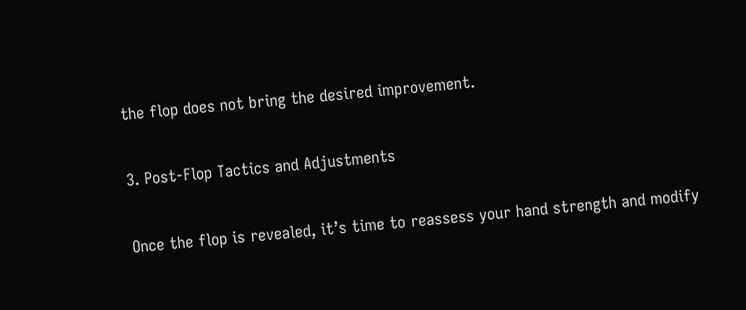the flop does not bring the desired improvement.

3. Post-Flop Tactics and Adjustments

Once the flop is revealed, it’s time to reassess your hand strength and modify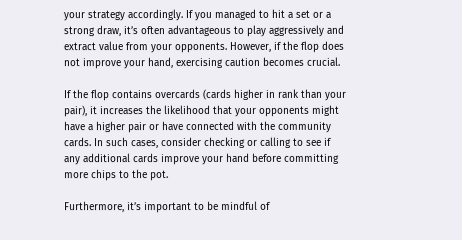your strategy accordingly. If you managed to hit a set or a strong draw, it’s often advantageous to play aggressively and extract value from your opponents. However, if the flop does not improve your hand, exercising caution becomes crucial.

If the flop contains overcards (cards higher in rank than your pair), it increases the likelihood that your opponents might have a higher pair or have connected with the community cards. In such cases, consider checking or calling to see if any additional cards improve your hand before committing more chips to the pot.

Furthermore, it’s important to be mindful of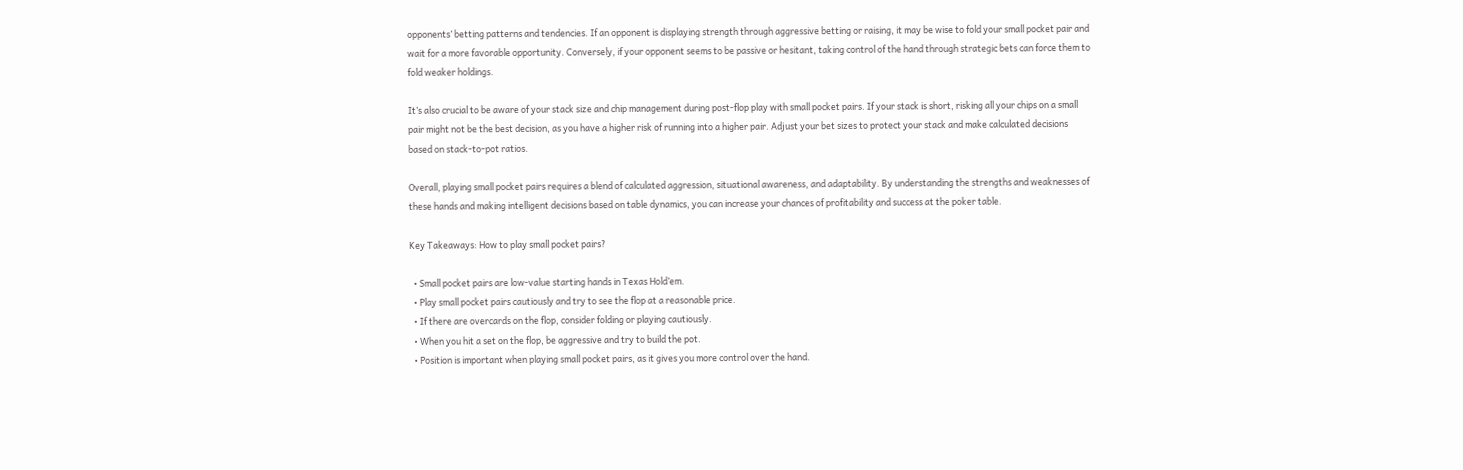opponents’ betting patterns and tendencies. If an opponent is displaying strength through aggressive betting or raising, it may be wise to fold your small pocket pair and wait for a more favorable opportunity. Conversely, if your opponent seems to be passive or hesitant, taking control of the hand through strategic bets can force them to fold weaker holdings.

It’s also crucial to be aware of your stack size and chip management during post-flop play with small pocket pairs. If your stack is short, risking all your chips on a small pair might not be the best decision, as you have a higher risk of running into a higher pair. Adjust your bet sizes to protect your stack and make calculated decisions based on stack-to-pot ratios.

Overall, playing small pocket pairs requires a blend of calculated aggression, situational awareness, and adaptability. By understanding the strengths and weaknesses of these hands and making intelligent decisions based on table dynamics, you can increase your chances of profitability and success at the poker table.

Key Takeaways: How to play small pocket pairs?

  • Small pocket pairs are low-value starting hands in Texas Hold’em.
  • Play small pocket pairs cautiously and try to see the flop at a reasonable price.
  • If there are overcards on the flop, consider folding or playing cautiously.
  • When you hit a set on the flop, be aggressive and try to build the pot.
  • Position is important when playing small pocket pairs, as it gives you more control over the hand.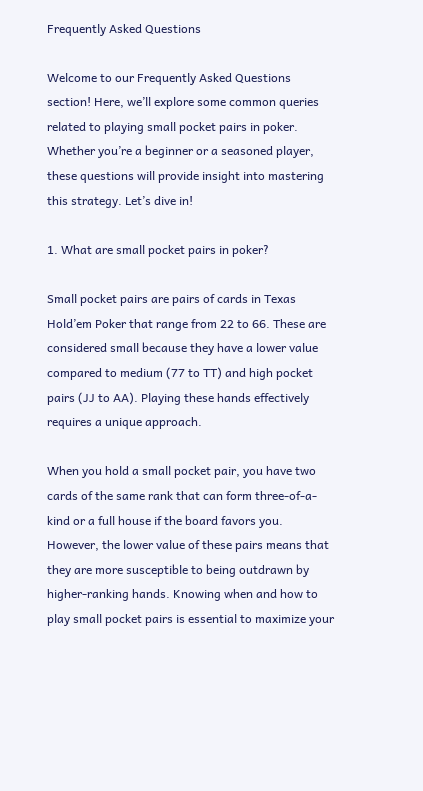Frequently Asked Questions

Welcome to our Frequently Asked Questions section! Here, we’ll explore some common queries related to playing small pocket pairs in poker. Whether you’re a beginner or a seasoned player, these questions will provide insight into mastering this strategy. Let’s dive in!

1. What are small pocket pairs in poker?

Small pocket pairs are pairs of cards in Texas Hold’em Poker that range from 22 to 66. These are considered small because they have a lower value compared to medium (77 to TT) and high pocket pairs (JJ to AA). Playing these hands effectively requires a unique approach.

When you hold a small pocket pair, you have two cards of the same rank that can form three-of-a-kind or a full house if the board favors you. However, the lower value of these pairs means that they are more susceptible to being outdrawn by higher-ranking hands. Knowing when and how to play small pocket pairs is essential to maximize your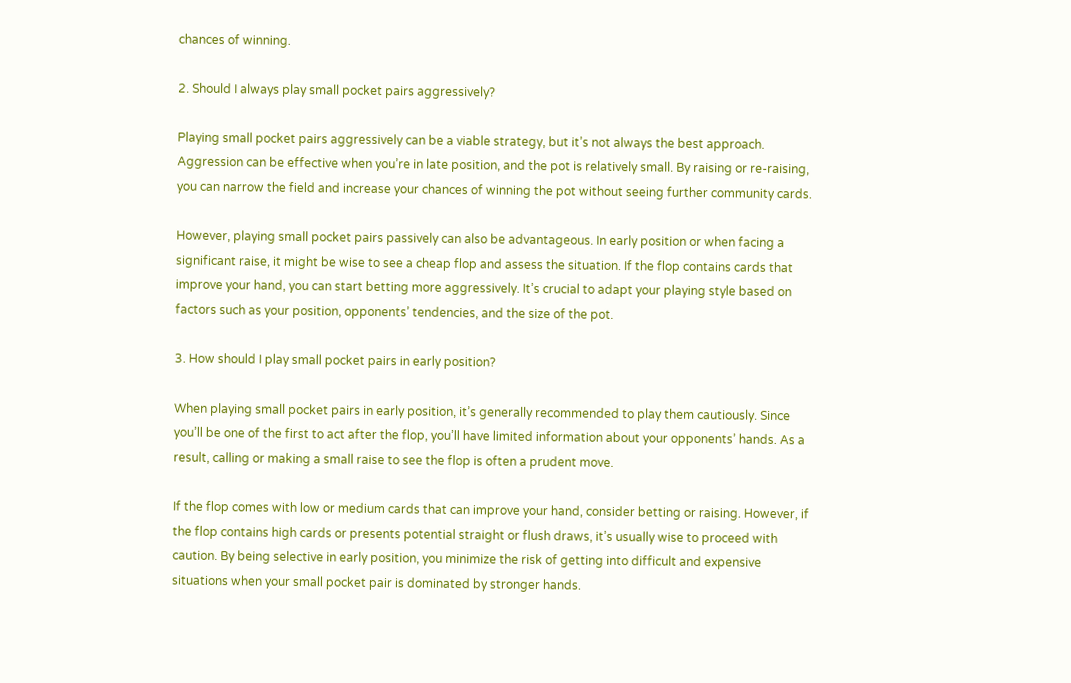chances of winning.

2. Should I always play small pocket pairs aggressively?

Playing small pocket pairs aggressively can be a viable strategy, but it’s not always the best approach. Aggression can be effective when you’re in late position, and the pot is relatively small. By raising or re-raising, you can narrow the field and increase your chances of winning the pot without seeing further community cards.

However, playing small pocket pairs passively can also be advantageous. In early position or when facing a significant raise, it might be wise to see a cheap flop and assess the situation. If the flop contains cards that improve your hand, you can start betting more aggressively. It’s crucial to adapt your playing style based on factors such as your position, opponents’ tendencies, and the size of the pot.

3. How should I play small pocket pairs in early position?

When playing small pocket pairs in early position, it’s generally recommended to play them cautiously. Since you’ll be one of the first to act after the flop, you’ll have limited information about your opponents’ hands. As a result, calling or making a small raise to see the flop is often a prudent move.

If the flop comes with low or medium cards that can improve your hand, consider betting or raising. However, if the flop contains high cards or presents potential straight or flush draws, it’s usually wise to proceed with caution. By being selective in early position, you minimize the risk of getting into difficult and expensive situations when your small pocket pair is dominated by stronger hands.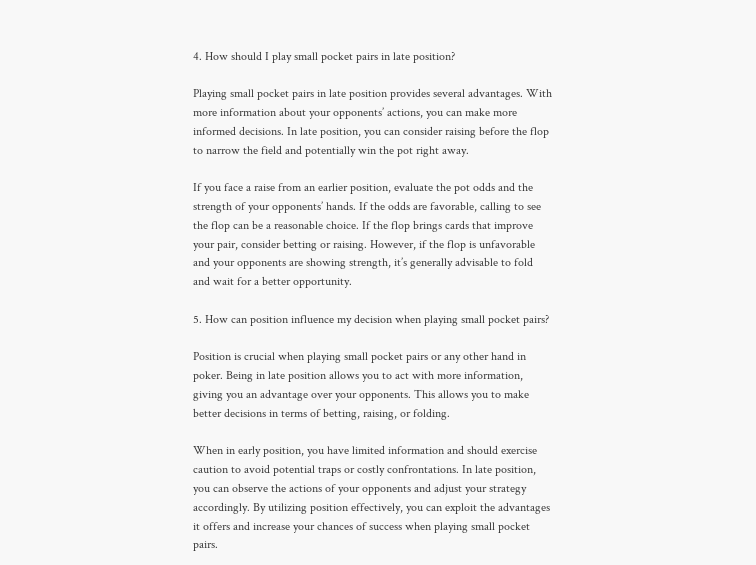4. How should I play small pocket pairs in late position?

Playing small pocket pairs in late position provides several advantages. With more information about your opponents’ actions, you can make more informed decisions. In late position, you can consider raising before the flop to narrow the field and potentially win the pot right away.

If you face a raise from an earlier position, evaluate the pot odds and the strength of your opponents’ hands. If the odds are favorable, calling to see the flop can be a reasonable choice. If the flop brings cards that improve your pair, consider betting or raising. However, if the flop is unfavorable and your opponents are showing strength, it’s generally advisable to fold and wait for a better opportunity.

5. How can position influence my decision when playing small pocket pairs?

Position is crucial when playing small pocket pairs or any other hand in poker. Being in late position allows you to act with more information, giving you an advantage over your opponents. This allows you to make better decisions in terms of betting, raising, or folding.

When in early position, you have limited information and should exercise caution to avoid potential traps or costly confrontations. In late position, you can observe the actions of your opponents and adjust your strategy accordingly. By utilizing position effectively, you can exploit the advantages it offers and increase your chances of success when playing small pocket pairs.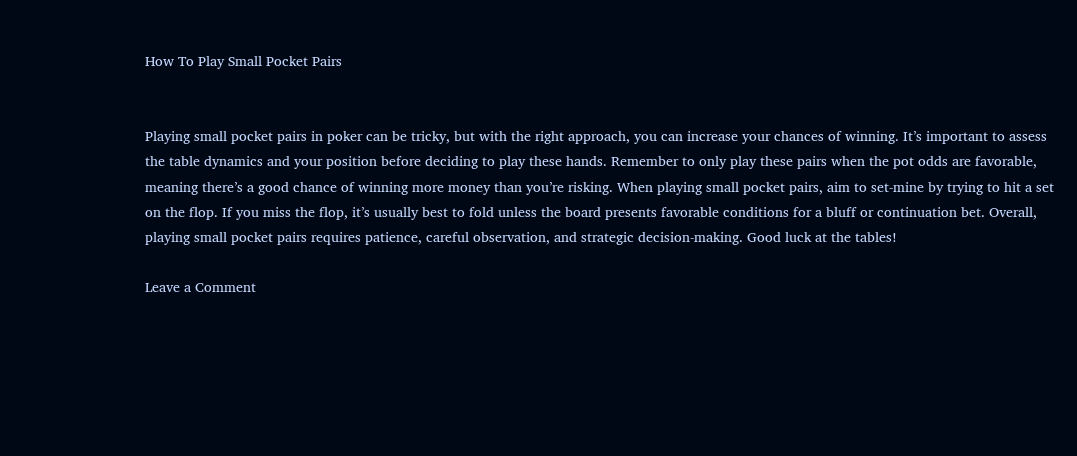How To Play Small Pocket Pairs


Playing small pocket pairs in poker can be tricky, but with the right approach, you can increase your chances of winning. It’s important to assess the table dynamics and your position before deciding to play these hands. Remember to only play these pairs when the pot odds are favorable, meaning there’s a good chance of winning more money than you’re risking. When playing small pocket pairs, aim to set-mine by trying to hit a set on the flop. If you miss the flop, it’s usually best to fold unless the board presents favorable conditions for a bluff or continuation bet. Overall, playing small pocket pairs requires patience, careful observation, and strategic decision-making. Good luck at the tables!

Leave a Comment